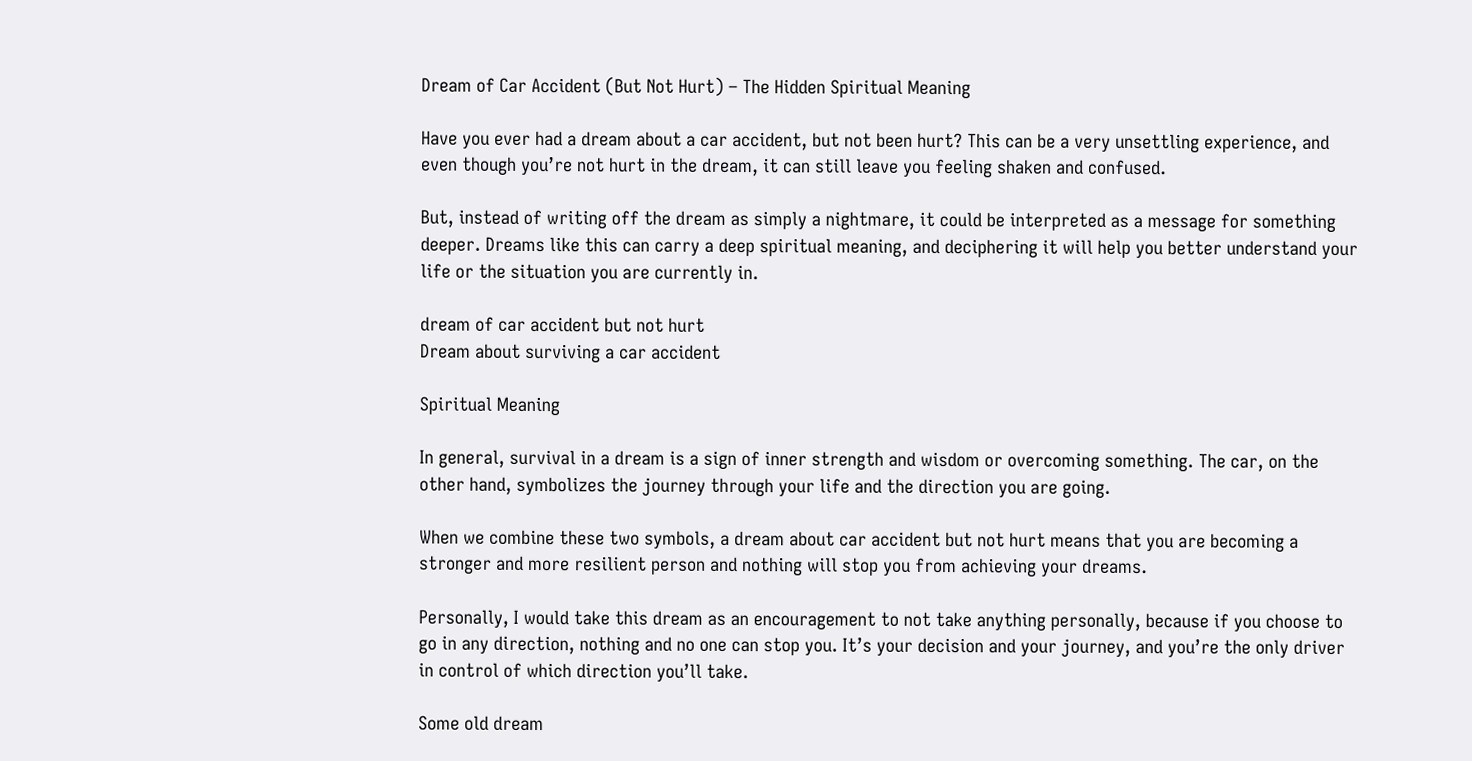Dream of Car Accident (But Not Hurt) – The Hidden Spiritual Meaning

Have you ever had a dream about a car accident, but not been hurt? This can be a very unsettling experience, and even though you’re not hurt in the dream, it can still leave you feeling shaken and confused.

But, instead of writing off the dream as simply a nightmare, it could be interpreted as a message for something deeper. Dreams like this can carry a deep spiritual meaning, and deciphering it will help you better understand your life or the situation you are currently in.

dream of car accident but not hurt
Dream about surviving a car accident

Spiritual Meaning

In general, survival in a dream is a sign of inner strength and wisdom or overcoming something. The car, on the other hand, symbolizes the journey through your life and the direction you are going.

When we combine these two symbols, a dream about car accident but not hurt means that you are becoming a stronger and more resilient person and nothing will stop you from achieving your dreams.

Personally, I would take this dream as an encouragement to not take anything personally, because if you choose to go in any direction, nothing and no one can stop you. It’s your decision and your journey, and you’re the only driver in control of which direction you’ll take.

Some old dream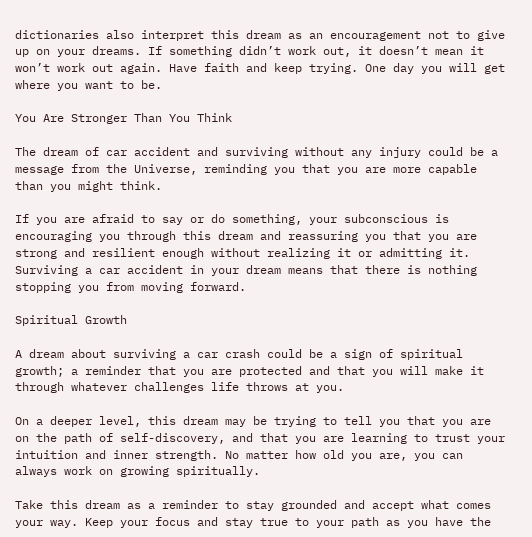dictionaries also interpret this dream as an encouragement not to give up on your dreams. If something didn’t work out, it doesn’t mean it won’t work out again. Have faith and keep trying. One day you will get where you want to be.

You Are Stronger Than You Think

The dream of car accident and surviving without any injury could be a message from the Universe, reminding you that you are more capable than you might think.

If you are afraid to say or do something, your subconscious is encouraging you through this dream and reassuring you that you are strong and resilient enough without realizing it or admitting it. Surviving a car accident in your dream means that there is nothing stopping you from moving forward.

Spiritual Growth

A dream about surviving a car crash could be a sign of spiritual growth; a reminder that you are protected and that you will make it through whatever challenges life throws at you.

On a deeper level, this dream may be trying to tell you that you are on the path of self-discovery, and that you are learning to trust your intuition and inner strength. No matter how old you are, you can always work on growing spiritually.

Take this dream as a reminder to stay grounded and accept what comes your way. Keep your focus and stay true to your path as you have the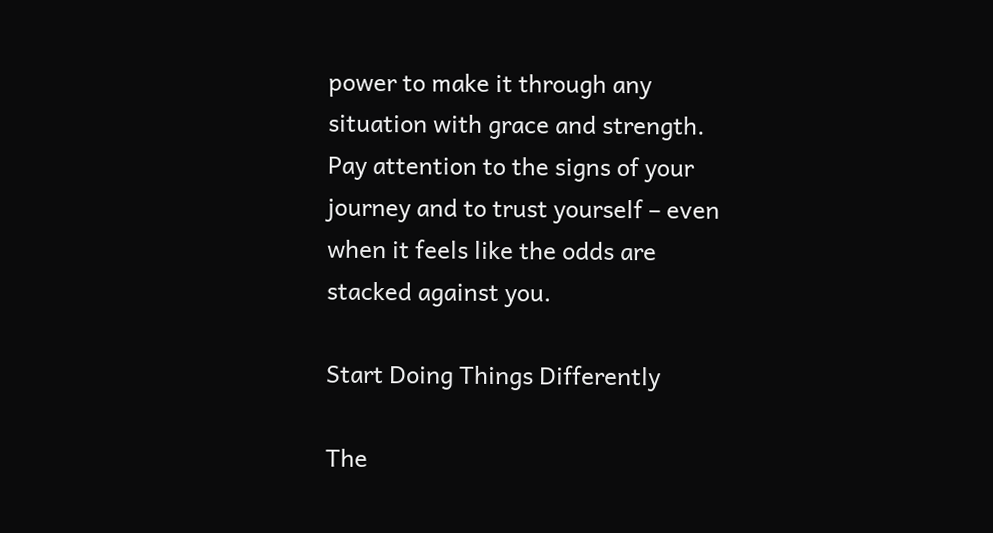power to make it through any situation with grace and strength. Pay attention to the signs of your journey and to trust yourself – even when it feels like the odds are stacked against you.

Start Doing Things Differently

The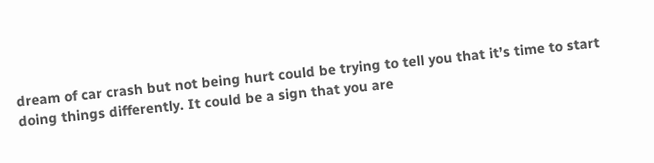dream of car crash but not being hurt could be trying to tell you that it’s time to start doing things differently. It could be a sign that you are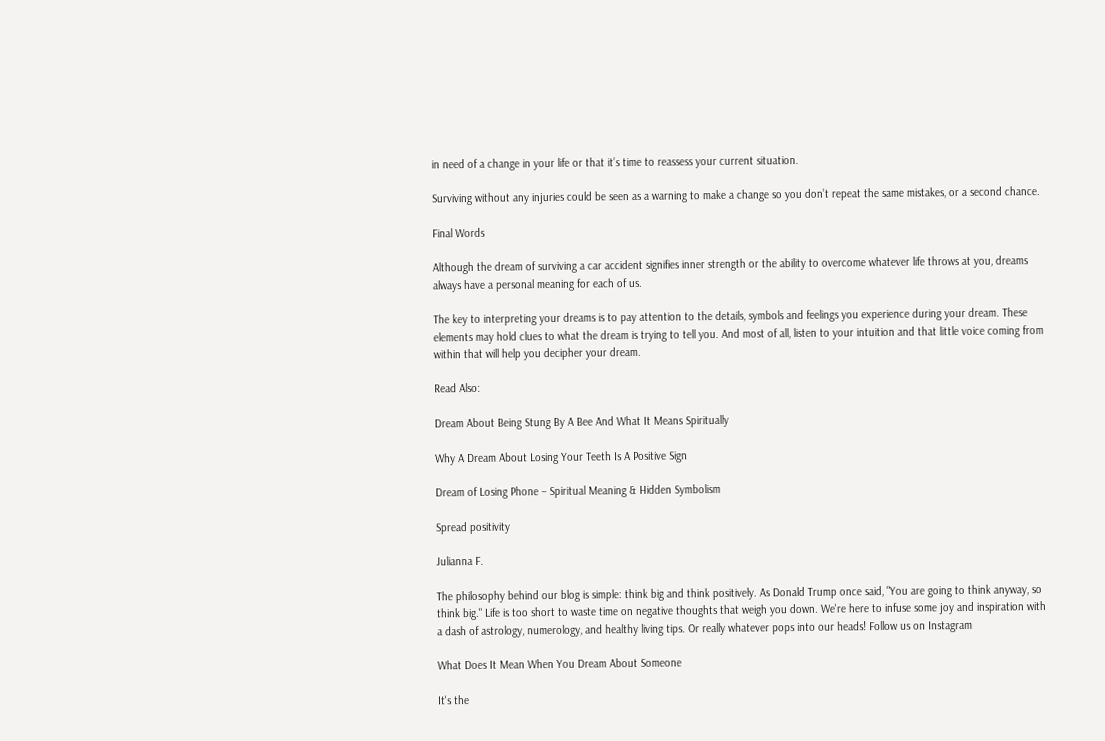in need of a change in your life or that it’s time to reassess your current situation.

Surviving without any injuries could be seen as a warning to make a change so you don’t repeat the same mistakes, or a second chance.

Final Words

Although the dream of surviving a car accident signifies inner strength or the ability to overcome whatever life throws at you, dreams always have a personal meaning for each of us.

The key to interpreting your dreams is to pay attention to the details, symbols and feelings you experience during your dream. These elements may hold clues to what the dream is trying to tell you. And most of all, listen to your intuition and that little voice coming from within that will help you decipher your dream.

Read Also:

Dream About Being Stung By A Bee And What It Means Spiritually

Why A Dream About Losing Your Teeth Is A Positive Sign

Dream of Losing Phone – Spiritual Meaning & Hidden Symbolism

Spread positivity

Julianna F.

The philosophy behind our blog is simple: think big and think positively. As Donald Trump once said, "You are going to think anyway, so think big." Life is too short to waste time on negative thoughts that weigh you down. We're here to infuse some joy and inspiration with a dash of astrology, numerology, and healthy living tips. Or really whatever pops into our heads! Follow us on Instagram

What Does It Mean When You Dream About Someone

It's the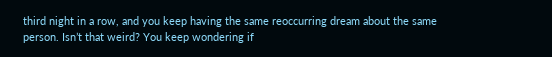third night in a row, and you keep having the same reoccurring dream about the same person. Isn’t that weird? You keep wondering if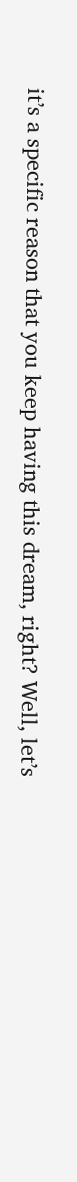it’s a specific reason that you keep having this dream, right? Well, let’s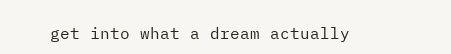get into what a dream actually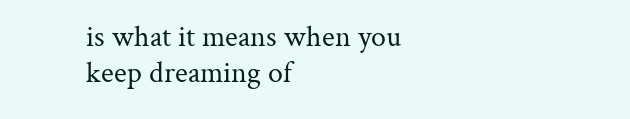is what it means when you keep dreaming of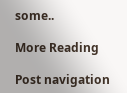some..

More Reading

Post navigation